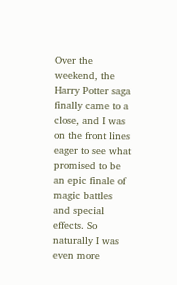Over the weekend, the Harry Potter saga finally came to a close, and I was on the front lines eager to see what promised to be an epic finale of magic battles and special effects. So naturally I was even more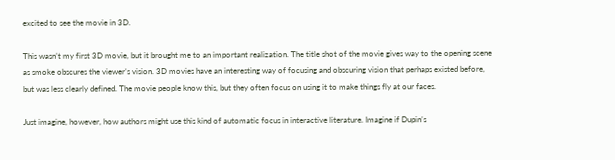excited to see the movie in 3D.

This wasn’t my first 3D movie, but it brought me to an important realization. The title shot of the movie gives way to the opening scene as smoke obscures the viewer’s vision. 3D movies have an interesting way of focusing and obscuring vision that perhaps existed before, but was less clearly defined. The movie people know this, but they often focus on using it to make things fly at our faces.

Just imagine, however, how authors might use this kind of automatic focus in interactive literature. Imagine if Dupin’s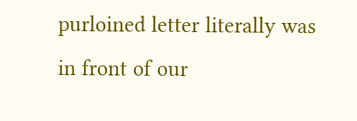purloined letter literally was in front of our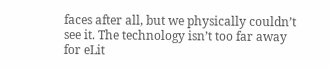faces after all, but we physically couldn’t see it. The technology isn’t too far away for eLit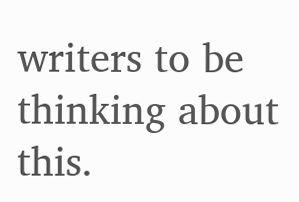writers to be thinking about this.